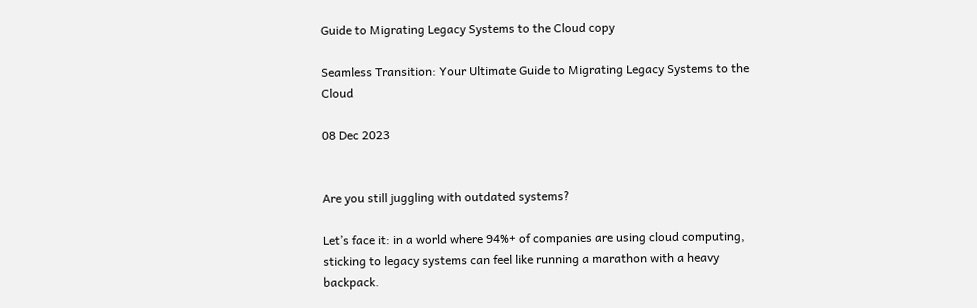Guide to Migrating Legacy Systems to the Cloud copy

Seamless Transition: Your Ultimate Guide to Migrating Legacy Systems to the Cloud

08 Dec 2023


Are you still juggling with outdated systems?

Let’s face it: in a world where 94%+ of companies are using cloud computing, sticking to legacy systems can feel like running a marathon with a heavy backpack.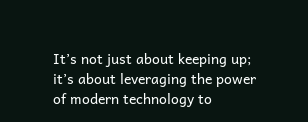It’s not just about keeping up; it’s about leveraging the power of modern technology to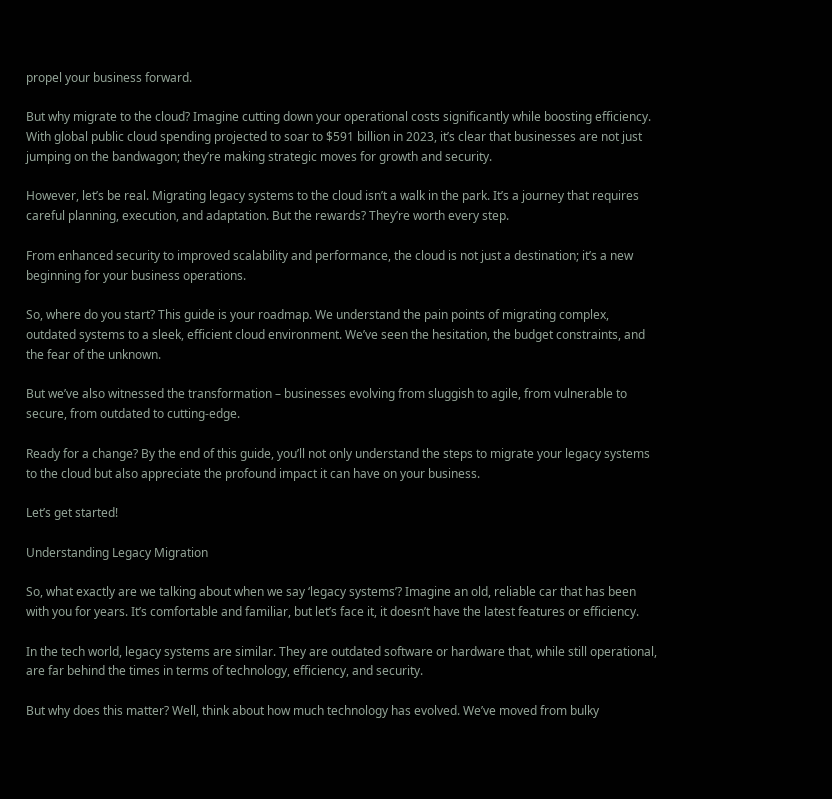propel your business forward.

But why migrate to the cloud? Imagine cutting down your operational costs significantly while boosting efficiency. With global public cloud spending projected to soar to $591 billion in 2023, it’s clear that businesses are not just jumping on the bandwagon; they’re making strategic moves for growth and security.

However, let’s be real. Migrating legacy systems to the cloud isn’t a walk in the park. It’s a journey that requires careful planning, execution, and adaptation. But the rewards? They’re worth every step.

From enhanced security to improved scalability and performance, the cloud is not just a destination; it’s a new beginning for your business operations.

So, where do you start? This guide is your roadmap. We understand the pain points of migrating complex, outdated systems to a sleek, efficient cloud environment. We’ve seen the hesitation, the budget constraints, and the fear of the unknown.

But we’ve also witnessed the transformation – businesses evolving from sluggish to agile, from vulnerable to secure, from outdated to cutting-edge.

Ready for a change? By the end of this guide, you’ll not only understand the steps to migrate your legacy systems to the cloud but also appreciate the profound impact it can have on your business.

Let’s get started!

Understanding Legacy Migration

So, what exactly are we talking about when we say ‘legacy systems’? Imagine an old, reliable car that has been with you for years. It’s comfortable and familiar, but let’s face it, it doesn’t have the latest features or efficiency.

In the tech world, legacy systems are similar. They are outdated software or hardware that, while still operational, are far behind the times in terms of technology, efficiency, and security.

But why does this matter? Well, think about how much technology has evolved. We’ve moved from bulky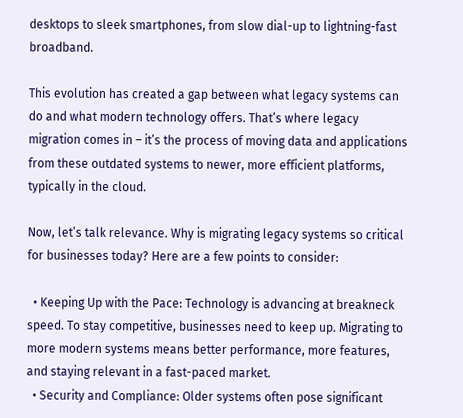desktops to sleek smartphones, from slow dial-up to lightning-fast broadband.

This evolution has created a gap between what legacy systems can do and what modern technology offers. That’s where legacy migration comes in – it’s the process of moving data and applications from these outdated systems to newer, more efficient platforms, typically in the cloud.

Now, let’s talk relevance. Why is migrating legacy systems so critical for businesses today? Here are a few points to consider:

  • Keeping Up with the Pace: Technology is advancing at breakneck speed. To stay competitive, businesses need to keep up. Migrating to more modern systems means better performance, more features, and staying relevant in a fast-paced market.
  • Security and Compliance: Older systems often pose significant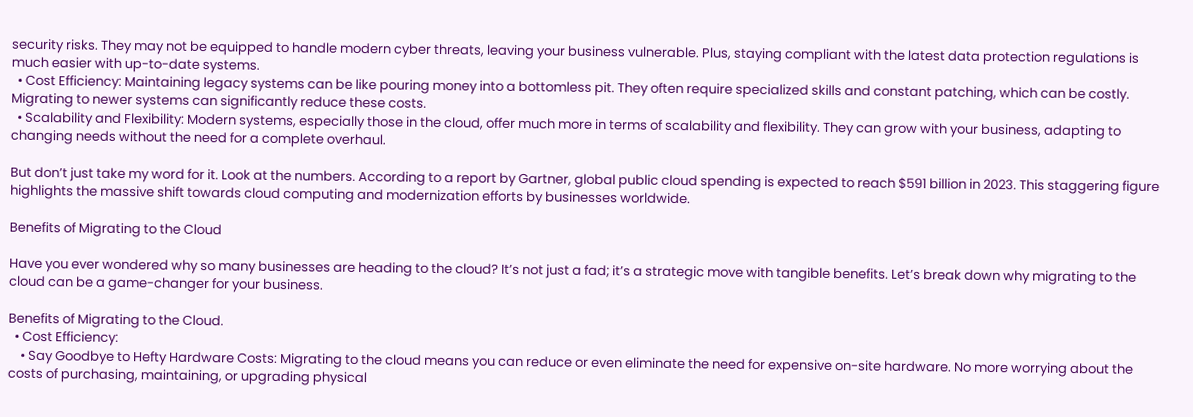security risks. They may not be equipped to handle modern cyber threats, leaving your business vulnerable. Plus, staying compliant with the latest data protection regulations is much easier with up-to-date systems.
  • Cost Efficiency: Maintaining legacy systems can be like pouring money into a bottomless pit. They often require specialized skills and constant patching, which can be costly. Migrating to newer systems can significantly reduce these costs.
  • Scalability and Flexibility: Modern systems, especially those in the cloud, offer much more in terms of scalability and flexibility. They can grow with your business, adapting to changing needs without the need for a complete overhaul.

But don’t just take my word for it. Look at the numbers. According to a report by Gartner, global public cloud spending is expected to reach $591 billion in 2023. This staggering figure highlights the massive shift towards cloud computing and modernization efforts by businesses worldwide.

Benefits of Migrating to the Cloud

Have you ever wondered why so many businesses are heading to the cloud? It’s not just a fad; it’s a strategic move with tangible benefits. Let’s break down why migrating to the cloud can be a game-changer for your business.

Benefits of Migrating to the Cloud.
  • Cost Efficiency:
    • Say Goodbye to Hefty Hardware Costs: Migrating to the cloud means you can reduce or even eliminate the need for expensive on-site hardware. No more worrying about the costs of purchasing, maintaining, or upgrading physical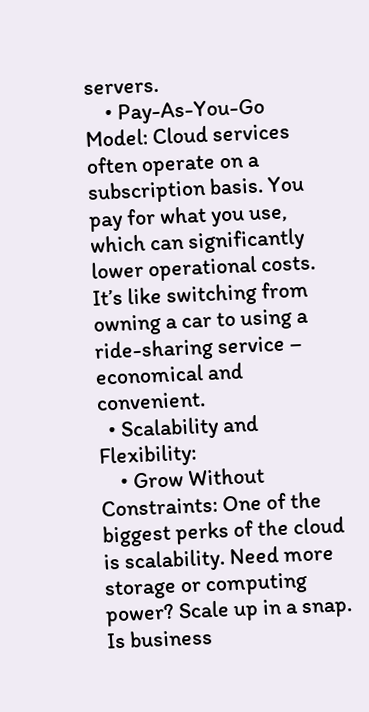servers.
    • Pay-As-You-Go Model: Cloud services often operate on a subscription basis. You pay for what you use, which can significantly lower operational costs. It’s like switching from owning a car to using a ride-sharing service – economical and convenient.
  • Scalability and Flexibility:
    • Grow Without Constraints: One of the biggest perks of the cloud is scalability. Need more storage or computing power? Scale up in a snap. Is business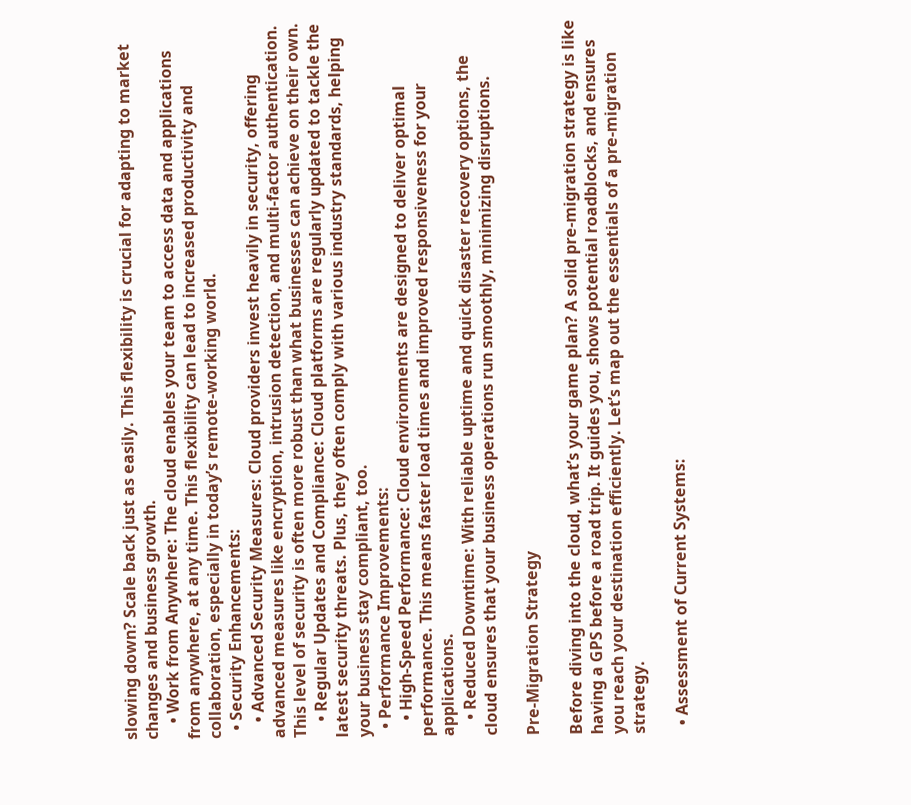slowing down? Scale back just as easily. This flexibility is crucial for adapting to market changes and business growth.
    • Work from Anywhere: The cloud enables your team to access data and applications from anywhere, at any time. This flexibility can lead to increased productivity and collaboration, especially in today’s remote-working world.
  • Security Enhancements:
    • Advanced Security Measures: Cloud providers invest heavily in security, offering advanced measures like encryption, intrusion detection, and multi-factor authentication. This level of security is often more robust than what businesses can achieve on their own.
    • Regular Updates and Compliance: Cloud platforms are regularly updated to tackle the latest security threats. Plus, they often comply with various industry standards, helping your business stay compliant, too.
  • Performance Improvements:
    • High-Speed Performance: Cloud environments are designed to deliver optimal performance. This means faster load times and improved responsiveness for your applications.
    • Reduced Downtime: With reliable uptime and quick disaster recovery options, the cloud ensures that your business operations run smoothly, minimizing disruptions.

Pre-Migration Strategy

Before diving into the cloud, what’s your game plan? A solid pre-migration strategy is like having a GPS before a road trip. It guides you, shows potential roadblocks, and ensures you reach your destination efficiently. Let’s map out the essentials of a pre-migration strategy.

  • Assessment of Current Systems: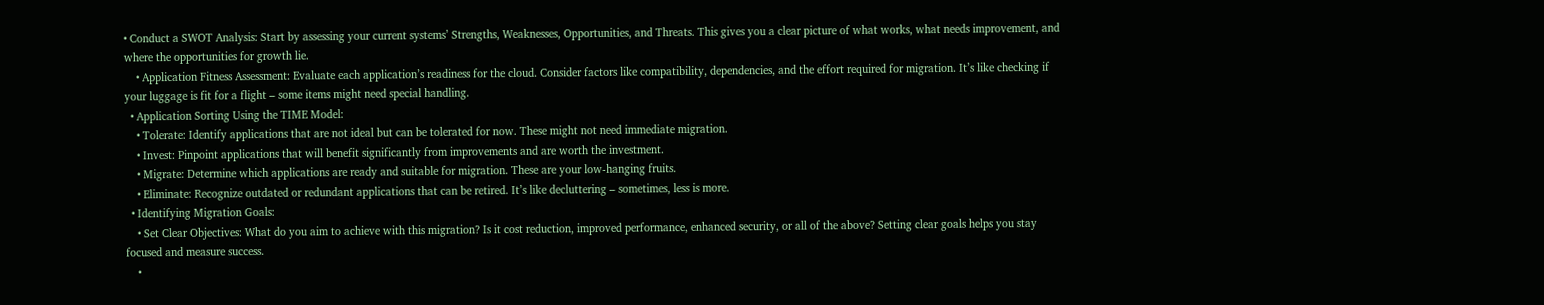• Conduct a SWOT Analysis: Start by assessing your current systems’ Strengths, Weaknesses, Opportunities, and Threats. This gives you a clear picture of what works, what needs improvement, and where the opportunities for growth lie.
    • Application Fitness Assessment: Evaluate each application’s readiness for the cloud. Consider factors like compatibility, dependencies, and the effort required for migration. It’s like checking if your luggage is fit for a flight – some items might need special handling.
  • Application Sorting Using the TIME Model:
    • Tolerate: Identify applications that are not ideal but can be tolerated for now. These might not need immediate migration.
    • Invest: Pinpoint applications that will benefit significantly from improvements and are worth the investment.
    • Migrate: Determine which applications are ready and suitable for migration. These are your low-hanging fruits.
    • Eliminate: Recognize outdated or redundant applications that can be retired. It’s like decluttering – sometimes, less is more.
  • Identifying Migration Goals:
    • Set Clear Objectives: What do you aim to achieve with this migration? Is it cost reduction, improved performance, enhanced security, or all of the above? Setting clear goals helps you stay focused and measure success.
    •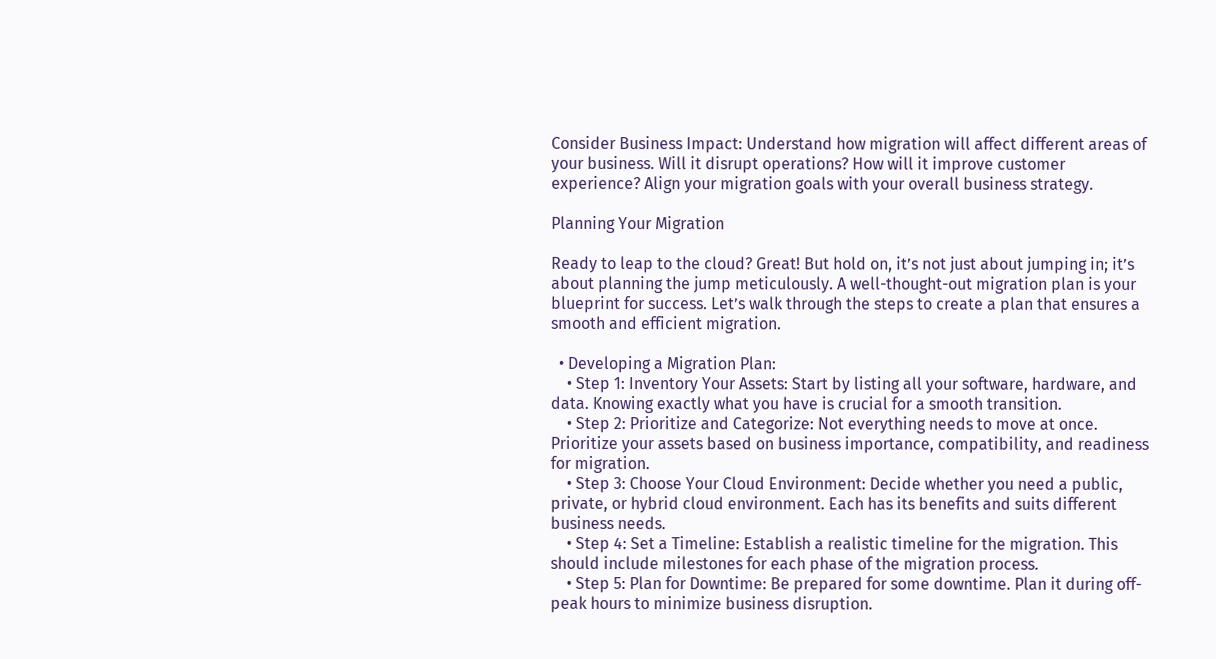Consider Business Impact: Understand how migration will affect different areas of your business. Will it disrupt operations? How will it improve customer experience? Align your migration goals with your overall business strategy.

Planning Your Migration

Ready to leap to the cloud? Great! But hold on, it’s not just about jumping in; it’s about planning the jump meticulously. A well-thought-out migration plan is your blueprint for success. Let’s walk through the steps to create a plan that ensures a smooth and efficient migration.

  • Developing a Migration Plan:
    • Step 1: Inventory Your Assets: Start by listing all your software, hardware, and data. Knowing exactly what you have is crucial for a smooth transition.
    • Step 2: Prioritize and Categorize: Not everything needs to move at once. Prioritize your assets based on business importance, compatibility, and readiness for migration.
    • Step 3: Choose Your Cloud Environment: Decide whether you need a public, private, or hybrid cloud environment. Each has its benefits and suits different business needs.
    • Step 4: Set a Timeline: Establish a realistic timeline for the migration. This should include milestones for each phase of the migration process.
    • Step 5: Plan for Downtime: Be prepared for some downtime. Plan it during off-peak hours to minimize business disruption.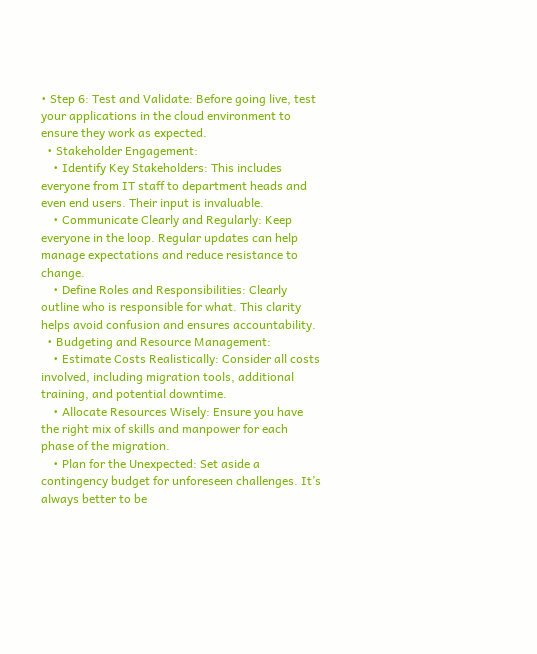• Step 6: Test and Validate: Before going live, test your applications in the cloud environment to ensure they work as expected.
  • Stakeholder Engagement:
    • Identify Key Stakeholders: This includes everyone from IT staff to department heads and even end users. Their input is invaluable.
    • Communicate Clearly and Regularly: Keep everyone in the loop. Regular updates can help manage expectations and reduce resistance to change.
    • Define Roles and Responsibilities: Clearly outline who is responsible for what. This clarity helps avoid confusion and ensures accountability.
  • Budgeting and Resource Management:
    • Estimate Costs Realistically: Consider all costs involved, including migration tools, additional training, and potential downtime.
    • Allocate Resources Wisely: Ensure you have the right mix of skills and manpower for each phase of the migration.
    • Plan for the Unexpected: Set aside a contingency budget for unforeseen challenges. It’s always better to be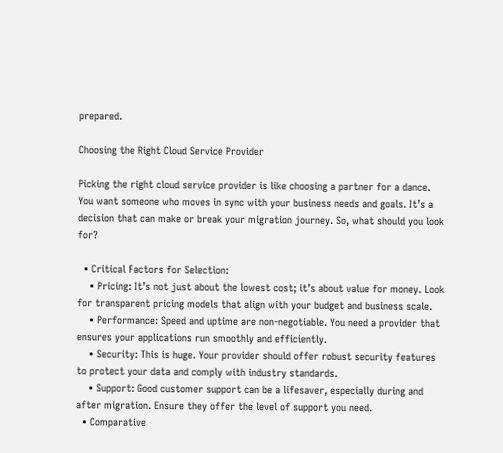prepared.

Choosing the Right Cloud Service Provider

Picking the right cloud service provider is like choosing a partner for a dance. You want someone who moves in sync with your business needs and goals. It’s a decision that can make or break your migration journey. So, what should you look for?

  • Critical Factors for Selection:
    • Pricing: It’s not just about the lowest cost; it’s about value for money. Look for transparent pricing models that align with your budget and business scale.
    • Performance: Speed and uptime are non-negotiable. You need a provider that ensures your applications run smoothly and efficiently.
    • Security: This is huge. Your provider should offer robust security features to protect your data and comply with industry standards.
    • Support: Good customer support can be a lifesaver, especially during and after migration. Ensure they offer the level of support you need.
  • Comparative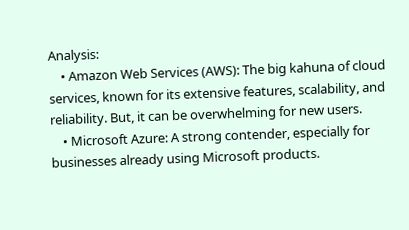Analysis:
    • Amazon Web Services (AWS): The big kahuna of cloud services, known for its extensive features, scalability, and reliability. But, it can be overwhelming for new users.
    • Microsoft Azure: A strong contender, especially for businesses already using Microsoft products.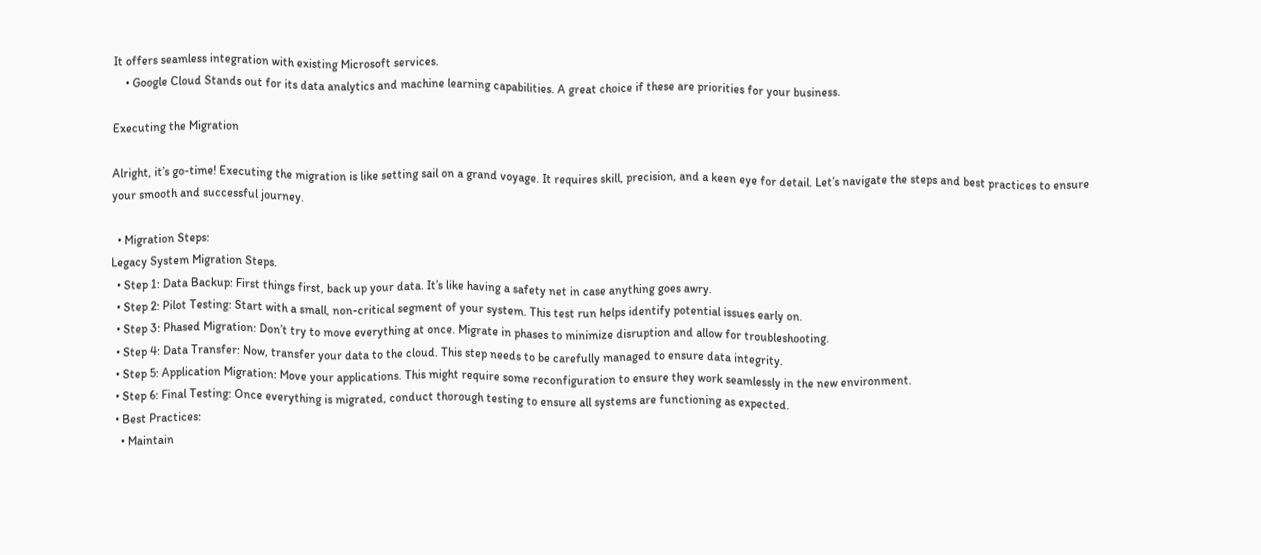It offers seamless integration with existing Microsoft services.
    • Google Cloud Stands out for its data analytics and machine learning capabilities. A great choice if these are priorities for your business.

Executing the Migration

Alright, it’s go-time! Executing the migration is like setting sail on a grand voyage. It requires skill, precision, and a keen eye for detail. Let’s navigate the steps and best practices to ensure your smooth and successful journey.

  • Migration Steps:
Legacy System Migration Steps.
  • Step 1: Data Backup: First things first, back up your data. It’s like having a safety net in case anything goes awry.
  • Step 2: Pilot Testing: Start with a small, non-critical segment of your system. This test run helps identify potential issues early on.
  • Step 3: Phased Migration: Don’t try to move everything at once. Migrate in phases to minimize disruption and allow for troubleshooting.
  • Step 4: Data Transfer: Now, transfer your data to the cloud. This step needs to be carefully managed to ensure data integrity.
  • Step 5: Application Migration: Move your applications. This might require some reconfiguration to ensure they work seamlessly in the new environment.
  • Step 6: Final Testing: Once everything is migrated, conduct thorough testing to ensure all systems are functioning as expected.
  • Best Practices:
    • Maintain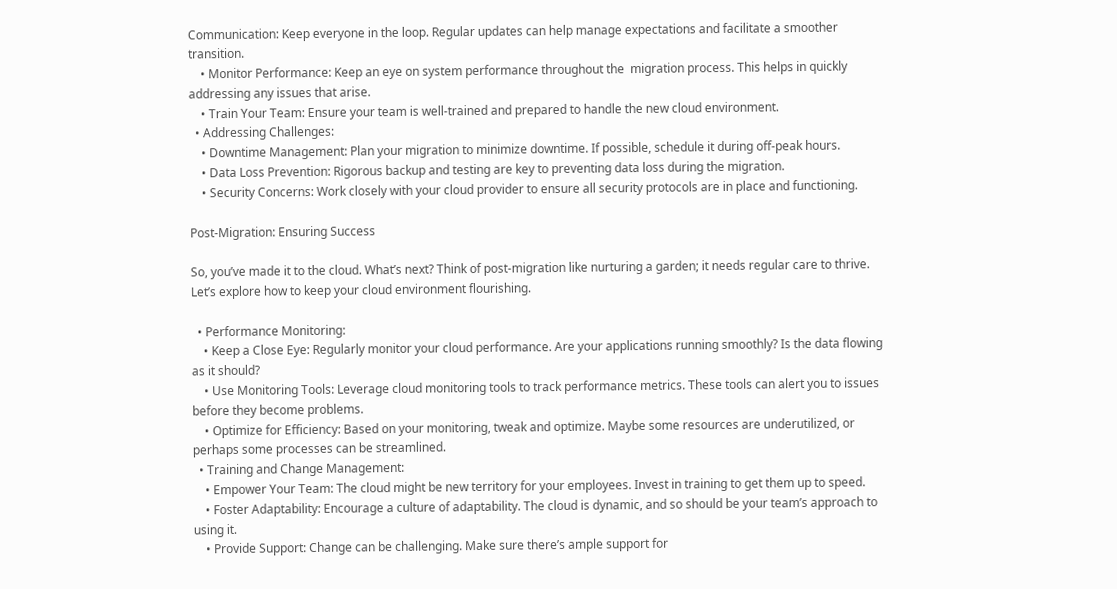Communication: Keep everyone in the loop. Regular updates can help manage expectations and facilitate a smoother transition.
    • Monitor Performance: Keep an eye on system performance throughout the  migration process. This helps in quickly addressing any issues that arise.
    • Train Your Team: Ensure your team is well-trained and prepared to handle the new cloud environment.
  • Addressing Challenges:
    • Downtime Management: Plan your migration to minimize downtime. If possible, schedule it during off-peak hours.
    • Data Loss Prevention: Rigorous backup and testing are key to preventing data loss during the migration.
    • Security Concerns: Work closely with your cloud provider to ensure all security protocols are in place and functioning.

Post-Migration: Ensuring Success

So, you’ve made it to the cloud. What’s next? Think of post-migration like nurturing a garden; it needs regular care to thrive. Let’s explore how to keep your cloud environment flourishing.

  • Performance Monitoring:
    • Keep a Close Eye: Regularly monitor your cloud performance. Are your applications running smoothly? Is the data flowing as it should?
    • Use Monitoring Tools: Leverage cloud monitoring tools to track performance metrics. These tools can alert you to issues before they become problems.
    • Optimize for Efficiency: Based on your monitoring, tweak and optimize. Maybe some resources are underutilized, or perhaps some processes can be streamlined.
  • Training and Change Management:
    • Empower Your Team: The cloud might be new territory for your employees. Invest in training to get them up to speed.
    • Foster Adaptability: Encourage a culture of adaptability. The cloud is dynamic, and so should be your team’s approach to using it.
    • Provide Support: Change can be challenging. Make sure there’s ample support for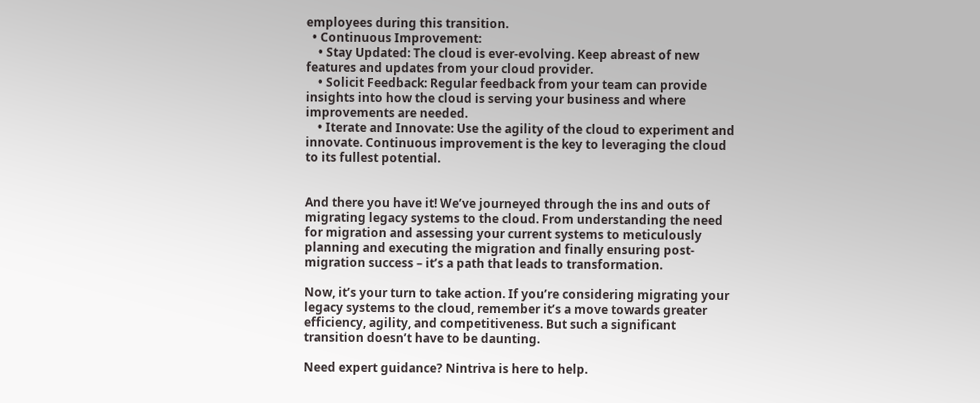employees during this transition.
  • Continuous Improvement:
    • Stay Updated: The cloud is ever-evolving. Keep abreast of new features and updates from your cloud provider.
    • Solicit Feedback: Regular feedback from your team can provide insights into how the cloud is serving your business and where improvements are needed.
    • Iterate and Innovate: Use the agility of the cloud to experiment and innovate. Continuous improvement is the key to leveraging the cloud to its fullest potential.


And there you have it! We’ve journeyed through the ins and outs of migrating legacy systems to the cloud. From understanding the need for migration and assessing your current systems to meticulously planning and executing the migration and finally ensuring post-migration success – it’s a path that leads to transformation.

Now, it’s your turn to take action. If you’re considering migrating your legacy systems to the cloud, remember it’s a move towards greater efficiency, agility, and competitiveness. But such a significant transition doesn’t have to be daunting.

Need expert guidance? Nintriva is here to help.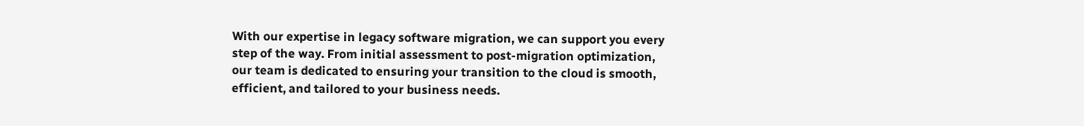With our expertise in legacy software migration, we can support you every step of the way. From initial assessment to post-migration optimization, our team is dedicated to ensuring your transition to the cloud is smooth, efficient, and tailored to your business needs.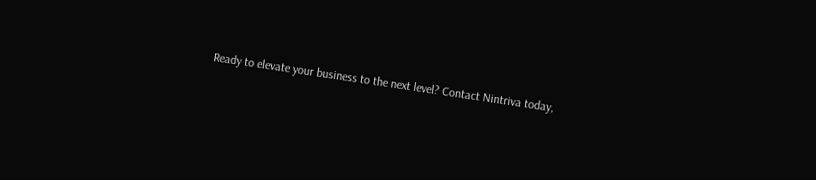Ready to elevate your business to the next level? Contact Nintriva today,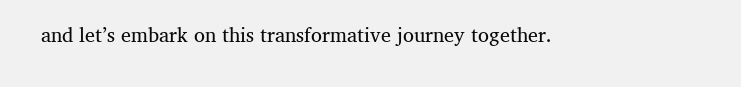and let’s embark on this transformative journey together.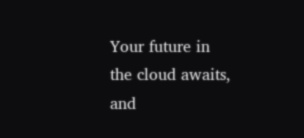Your future in the cloud awaits, and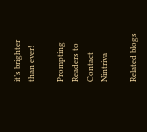it’s brighter than ever!

Prompting Readers to Contact Nintriva

Related blogs